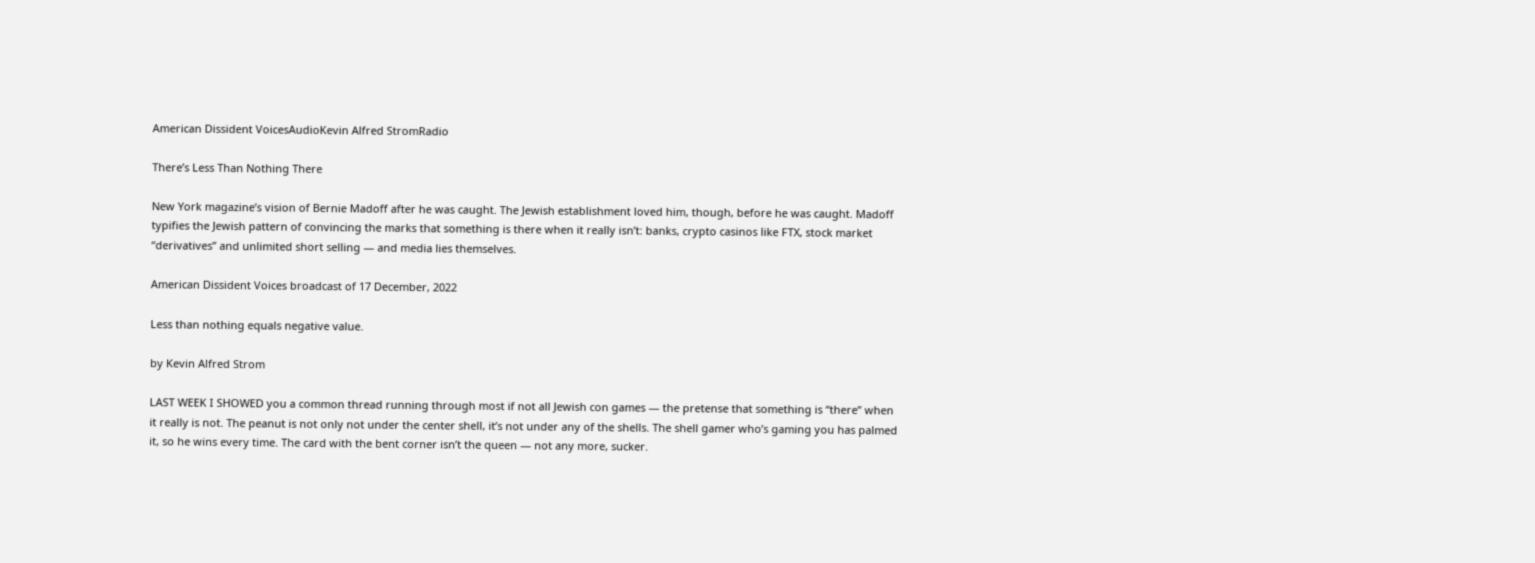American Dissident VoicesAudioKevin Alfred StromRadio

There’s Less Than Nothing There

New York magazine’s vision of Bernie Madoff after he was caught. The Jewish establishment loved him, though, before he was caught. Madoff typifies the Jewish pattern of convincing the marks that something is there when it really isn’t: banks, crypto casinos like FTX, stock market “derivatives” and unlimited short selling — and media lies themselves.

American Dissident Voices broadcast of 17 December, 2022

Less than nothing equals negative value.

by Kevin Alfred Strom

LAST WEEK I SHOWED you a common thread running through most if not all Jewish con games — the pretense that something is “there” when it really is not. The peanut is not only not under the center shell, it’s not under any of the shells. The shell gamer who’s gaming you has palmed it, so he wins every time. The card with the bent corner isn’t the queen — not any more, sucker.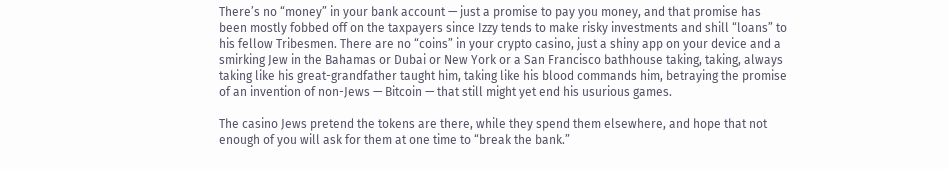There’s no “money” in your bank account — just a promise to pay you money, and that promise has been mostly fobbed off on the taxpayers since Izzy tends to make risky investments and shill “loans” to his fellow Tribesmen. There are no “coins” in your crypto casino, just a shiny app on your device and a smirking Jew in the Bahamas or Dubai or New York or a San Francisco bathhouse taking, taking, always taking like his great-grandfather taught him, taking like his blood commands him, betraying the promise of an invention of non-Jews — Bitcoin — that still might yet end his usurious games.

The casino Jews pretend the tokens are there, while they spend them elsewhere, and hope that not enough of you will ask for them at one time to “break the bank.”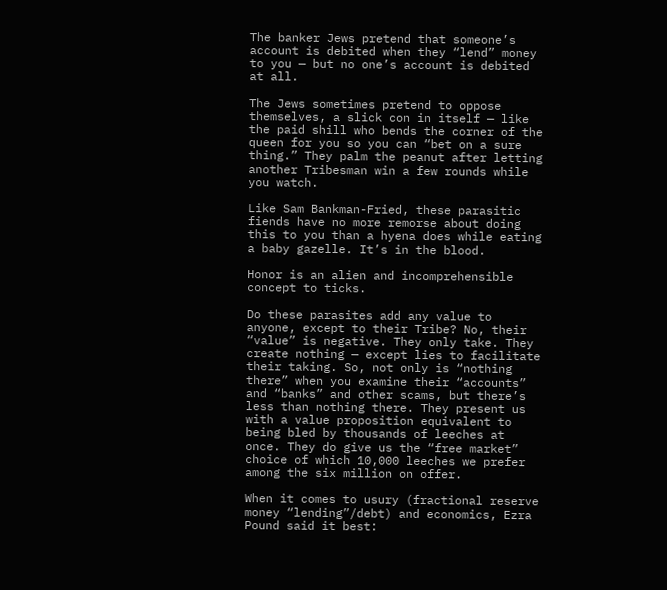The banker Jews pretend that someone’s account is debited when they “lend” money to you — but no one’s account is debited at all.

The Jews sometimes pretend to oppose themselves, a slick con in itself — like the paid shill who bends the corner of the queen for you so you can “bet on a sure thing.” They palm the peanut after letting another Tribesman win a few rounds while you watch.

Like Sam Bankman-Fried, these parasitic fiends have no more remorse about doing this to you than a hyena does while eating a baby gazelle. It’s in the blood.

Honor is an alien and incomprehensible concept to ticks.

Do these parasites add any value to anyone, except to their Tribe? No, their “value” is negative. They only take. They create nothing — except lies to facilitate their taking. So, not only is “nothing there” when you examine their “accounts” and “banks” and other scams, but there’s less than nothing there. They present us with a value proposition equivalent to being bled by thousands of leeches at once. They do give us the “free market” choice of which 10,000 leeches we prefer among the six million on offer.

When it comes to usury (fractional reserve money “lending”/debt) and economics, Ezra Pound said it best: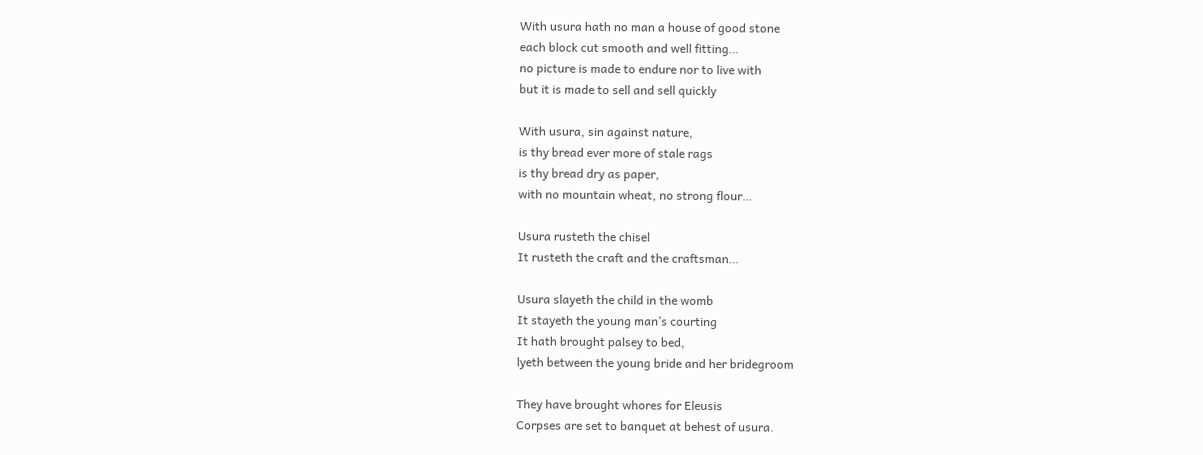With usura hath no man a house of good stone
each block cut smooth and well fitting…
no picture is made to endure nor to live with
but it is made to sell and sell quickly

With usura, sin against nature,
is thy bread ever more of stale rags
is thy bread dry as paper,
with no mountain wheat, no strong flour…

Usura rusteth the chisel
It rusteth the craft and the craftsman…

Usura slayeth the child in the womb
It stayeth the young man’s courting
It hath brought palsey to bed,
lyeth between the young bride and her bridegroom

They have brought whores for Eleusis
Corpses are set to banquet at behest of usura.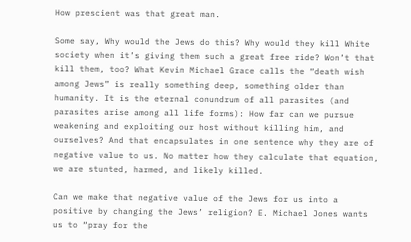How prescient was that great man.

Some say, Why would the Jews do this? Why would they kill White society when it’s giving them such a great free ride? Won’t that kill them, too? What Kevin Michael Grace calls the “death wish among Jews” is really something deep, something older than humanity. It is the eternal conundrum of all parasites (and parasites arise among all life forms): How far can we pursue weakening and exploiting our host without killing him, and ourselves? And that encapsulates in one sentence why they are of negative value to us. No matter how they calculate that equation, we are stunted, harmed, and likely killed.

Can we make that negative value of the Jews for us into a positive by changing the Jews’ religion? E. Michael Jones wants us to “pray for the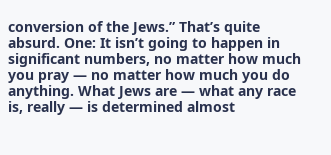conversion of the Jews.” That’s quite absurd. One: It isn’t going to happen in significant numbers, no matter how much you pray — no matter how much you do anything. What Jews are — what any race is, really — is determined almost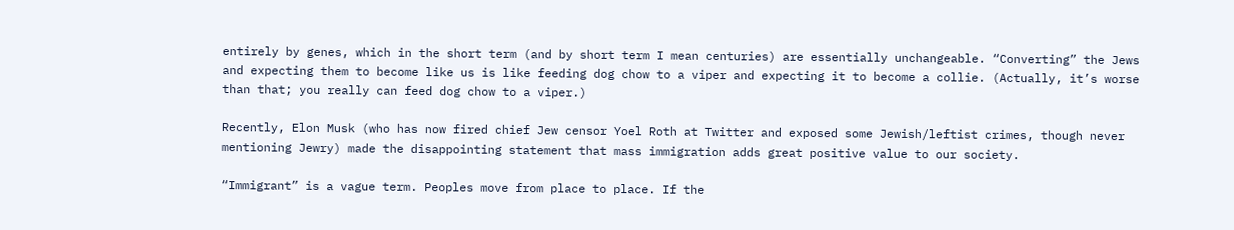entirely by genes, which in the short term (and by short term I mean centuries) are essentially unchangeable. “Converting” the Jews and expecting them to become like us is like feeding dog chow to a viper and expecting it to become a collie. (Actually, it’s worse than that; you really can feed dog chow to a viper.)

Recently, Elon Musk (who has now fired chief Jew censor Yoel Roth at Twitter and exposed some Jewish/leftist crimes, though never mentioning Jewry) made the disappointing statement that mass immigration adds great positive value to our society.

“Immigrant” is a vague term. Peoples move from place to place. If the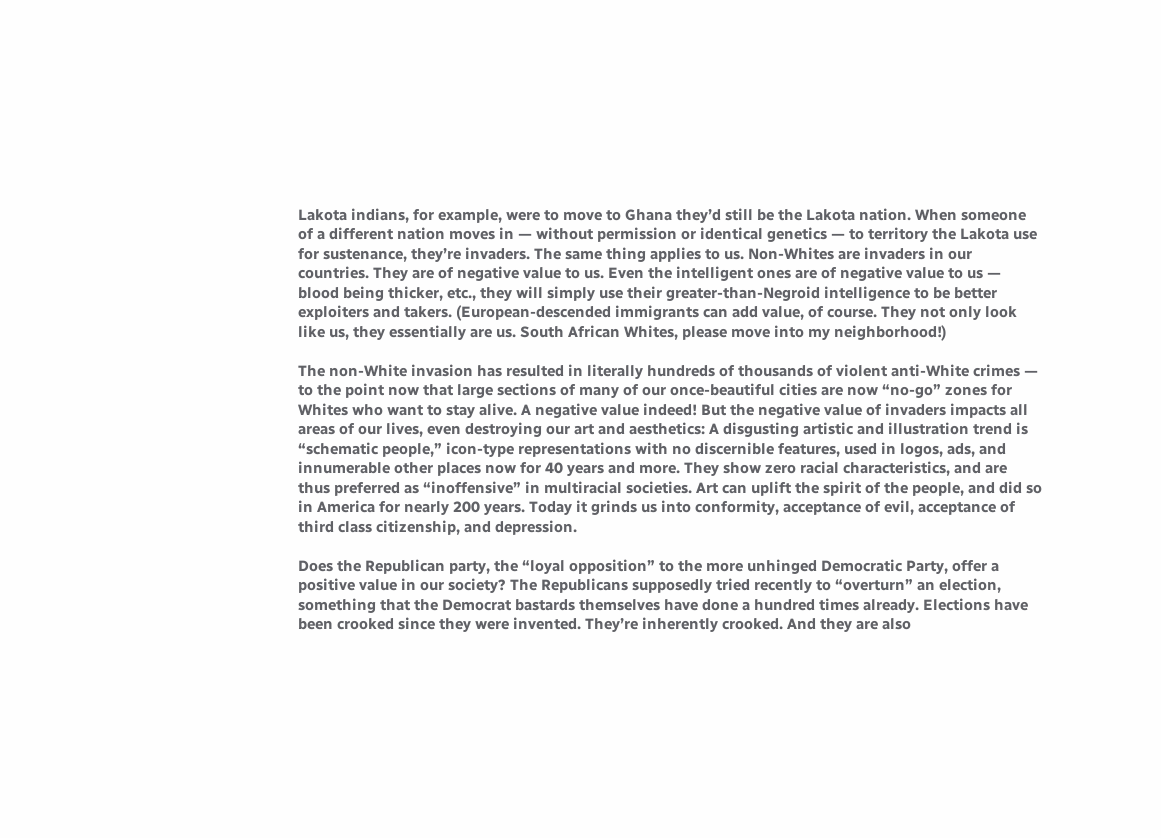Lakota indians, for example, were to move to Ghana they’d still be the Lakota nation. When someone of a different nation moves in — without permission or identical genetics — to territory the Lakota use for sustenance, they’re invaders. The same thing applies to us. Non-Whites are invaders in our countries. They are of negative value to us. Even the intelligent ones are of negative value to us — blood being thicker, etc., they will simply use their greater-than-Negroid intelligence to be better exploiters and takers. (European-descended immigrants can add value, of course. They not only look like us, they essentially are us. South African Whites, please move into my neighborhood!)

The non-White invasion has resulted in literally hundreds of thousands of violent anti-White crimes — to the point now that large sections of many of our once-beautiful cities are now “no-go” zones for Whites who want to stay alive. A negative value indeed! But the negative value of invaders impacts all areas of our lives, even destroying our art and aesthetics: A disgusting artistic and illustration trend is “schematic people,” icon-type representations with no discernible features, used in logos, ads, and innumerable other places now for 40 years and more. They show zero racial characteristics, and are thus preferred as “inoffensive” in multiracial societies. Art can uplift the spirit of the people, and did so in America for nearly 200 years. Today it grinds us into conformity, acceptance of evil, acceptance of third class citizenship, and depression.

Does the Republican party, the “loyal opposition” to the more unhinged Democratic Party, offer a positive value in our society? The Republicans supposedly tried recently to “overturn” an election, something that the Democrat bastards themselves have done a hundred times already. Elections have been crooked since they were invented. They’re inherently crooked. And they are also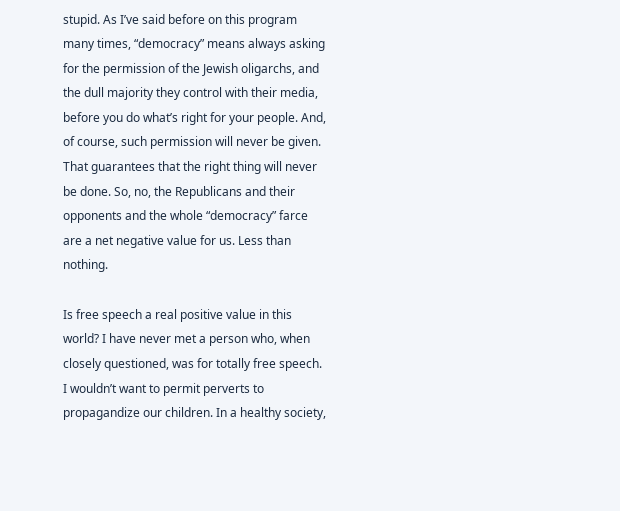stupid. As I’ve said before on this program many times, “democracy” means always asking for the permission of the Jewish oligarchs, and the dull majority they control with their media, before you do what’s right for your people. And, of course, such permission will never be given. That guarantees that the right thing will never be done. So, no, the Republicans and their opponents and the whole “democracy” farce are a net negative value for us. Less than nothing.

Is free speech a real positive value in this world? I have never met a person who, when closely questioned, was for totally free speech. I wouldn’t want to permit perverts to propagandize our children. In a healthy society,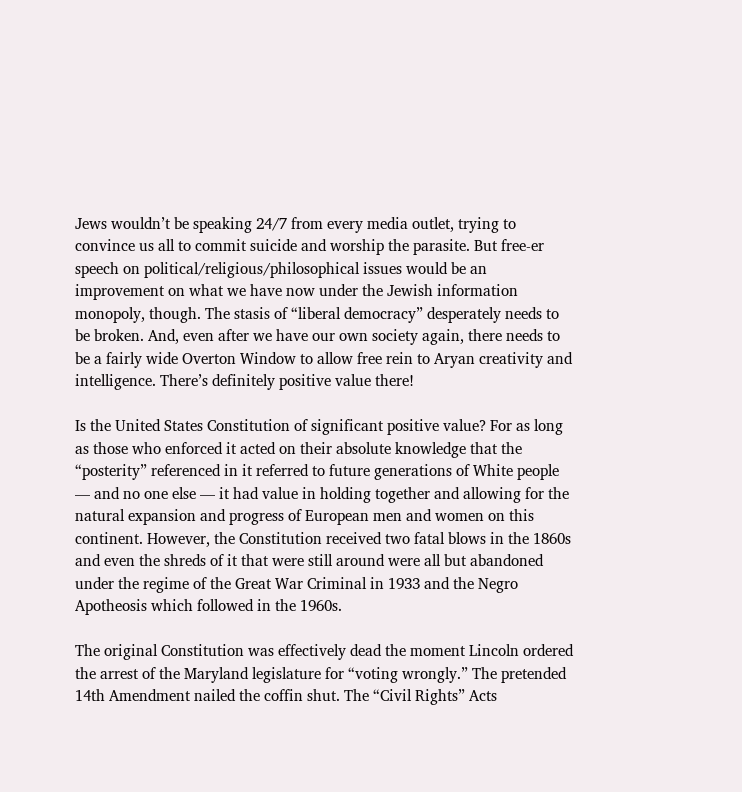Jews wouldn’t be speaking 24/7 from every media outlet, trying to convince us all to commit suicide and worship the parasite. But free-er speech on political/religious/philosophical issues would be an improvement on what we have now under the Jewish information monopoly, though. The stasis of “liberal democracy” desperately needs to be broken. And, even after we have our own society again, there needs to be a fairly wide Overton Window to allow free rein to Aryan creativity and intelligence. There’s definitely positive value there!

Is the United States Constitution of significant positive value? For as long as those who enforced it acted on their absolute knowledge that the “posterity” referenced in it referred to future generations of White people — and no one else — it had value in holding together and allowing for the natural expansion and progress of European men and women on this continent. However, the Constitution received two fatal blows in the 1860s and even the shreds of it that were still around were all but abandoned under the regime of the Great War Criminal in 1933 and the Negro Apotheosis which followed in the 1960s.

The original Constitution was effectively dead the moment Lincoln ordered the arrest of the Maryland legislature for “voting wrongly.” The pretended 14th Amendment nailed the coffin shut. The “Civil Rights” Acts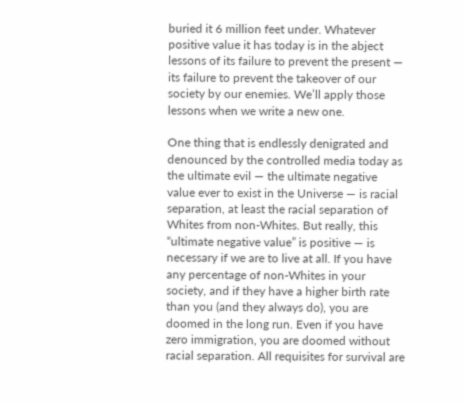buried it 6 million feet under. Whatever positive value it has today is in the abject lessons of its failure to prevent the present — its failure to prevent the takeover of our society by our enemies. We’ll apply those lessons when we write a new one.

One thing that is endlessly denigrated and denounced by the controlled media today as the ultimate evil — the ultimate negative value ever to exist in the Universe — is racial separation, at least the racial separation of Whites from non-Whites. But really, this “ultimate negative value” is positive — is necessary if we are to live at all. If you have any percentage of non-Whites in your society, and if they have a higher birth rate than you (and they always do), you are doomed in the long run. Even if you have zero immigration, you are doomed without racial separation. All requisites for survival are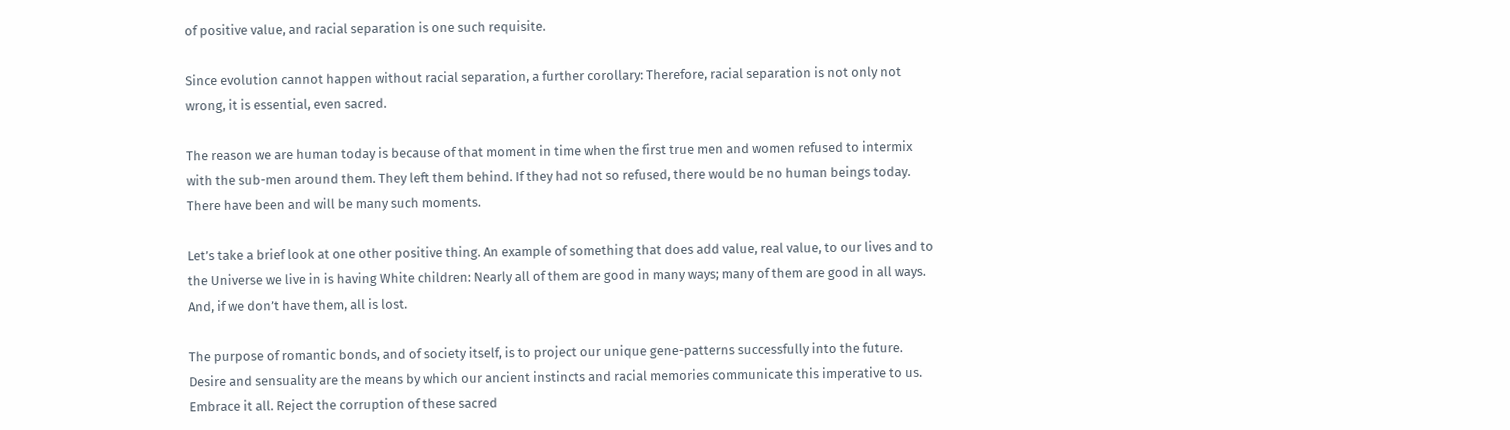of positive value, and racial separation is one such requisite.

Since evolution cannot happen without racial separation, a further corollary: Therefore, racial separation is not only not wrong, it is essential, even sacred.

The reason we are human today is because of that moment in time when the first true men and women refused to intermix with the sub-men around them. They left them behind. If they had not so refused, there would be no human beings today. There have been and will be many such moments.

Let’s take a brief look at one other positive thing. An example of something that does add value, real value, to our lives and to the Universe we live in is having White children: Nearly all of them are good in many ways; many of them are good in all ways. And, if we don’t have them, all is lost.

The purpose of romantic bonds, and of society itself, is to project our unique gene-patterns successfully into the future. Desire and sensuality are the means by which our ancient instincts and racial memories communicate this imperative to us. Embrace it all. Reject the corruption of these sacred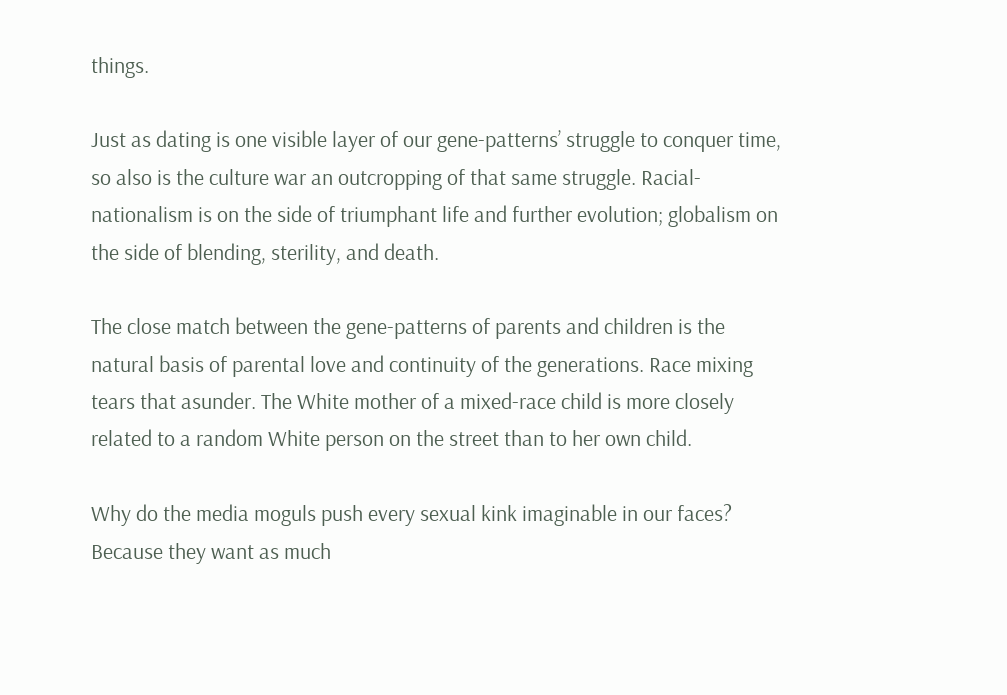things.

Just as dating is one visible layer of our gene-patterns’ struggle to conquer time, so also is the culture war an outcropping of that same struggle. Racial-nationalism is on the side of triumphant life and further evolution; globalism on the side of blending, sterility, and death.

The close match between the gene-patterns of parents and children is the natural basis of parental love and continuity of the generations. Race mixing tears that asunder. The White mother of a mixed-race child is more closely related to a random White person on the street than to her own child.

Why do the media moguls push every sexual kink imaginable in our faces? Because they want as much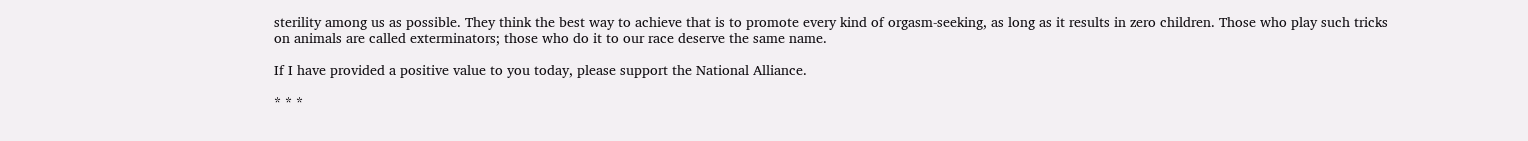sterility among us as possible. They think the best way to achieve that is to promote every kind of orgasm-seeking, as long as it results in zero children. Those who play such tricks on animals are called exterminators; those who do it to our race deserve the same name.

If I have provided a positive value to you today, please support the National Alliance.

* * *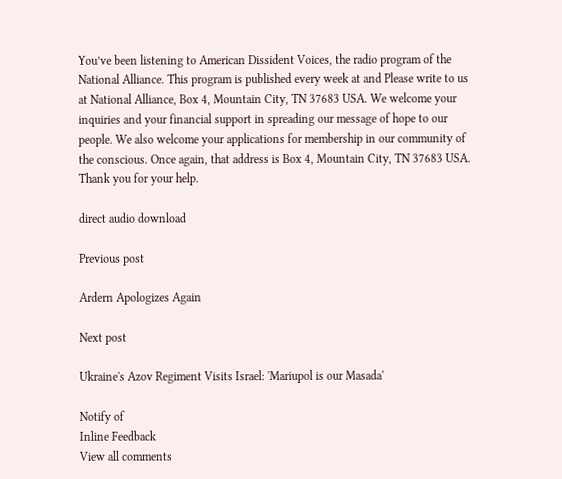You’ve been listening to American Dissident Voices, the radio program of the National Alliance. This program is published every week at and Please write to us at National Alliance, Box 4, Mountain City, TN 37683 USA. We welcome your inquiries and your financial support in spreading our message of hope to our people. We also welcome your applications for membership in our community of the conscious. Once again, that address is Box 4, Mountain City, TN 37683 USA. Thank you for your help.

direct audio download

Previous post

Ardern Apologizes Again

Next post

Ukraine's Azov Regiment Visits Israel: 'Mariupol is our Masada'

Notify of
Inline Feedback
View all comments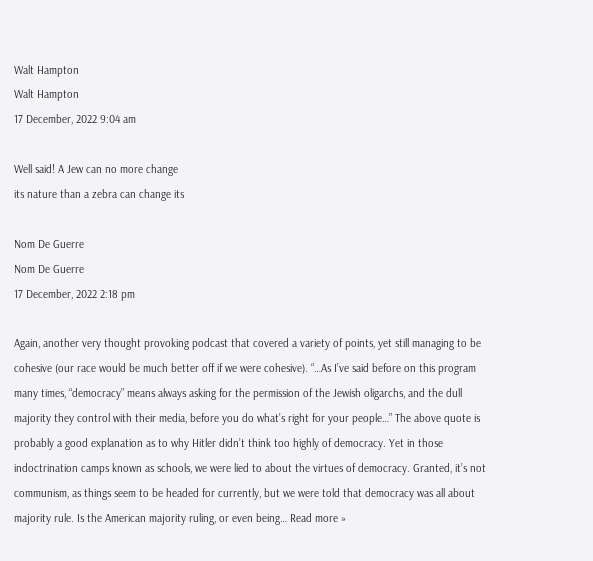Walt Hampton
Walt Hampton
17 December, 2022 9:04 am

Well said! A Jew can no more change
its nature than a zebra can change its

Nom De Guerre
Nom De Guerre
17 December, 2022 2:18 pm

Again, another very thought provoking podcast that covered a variety of points, yet still managing to be cohesive (our race would be much better off if we were cohesive). “…As I’ve said before on this program many times, “democracy” means always asking for the permission of the Jewish oligarchs, and the dull majority they control with their media, before you do what’s right for your people…” The above quote is probably a good explanation as to why Hitler didn’t think too highly of democracy. Yet in those indoctrination camps known as schools, we were lied to about the virtues of democracy. Granted, it’s not communism, as things seem to be headed for currently, but we were told that democracy was all about majority rule. Is the American majority ruling, or even being… Read more »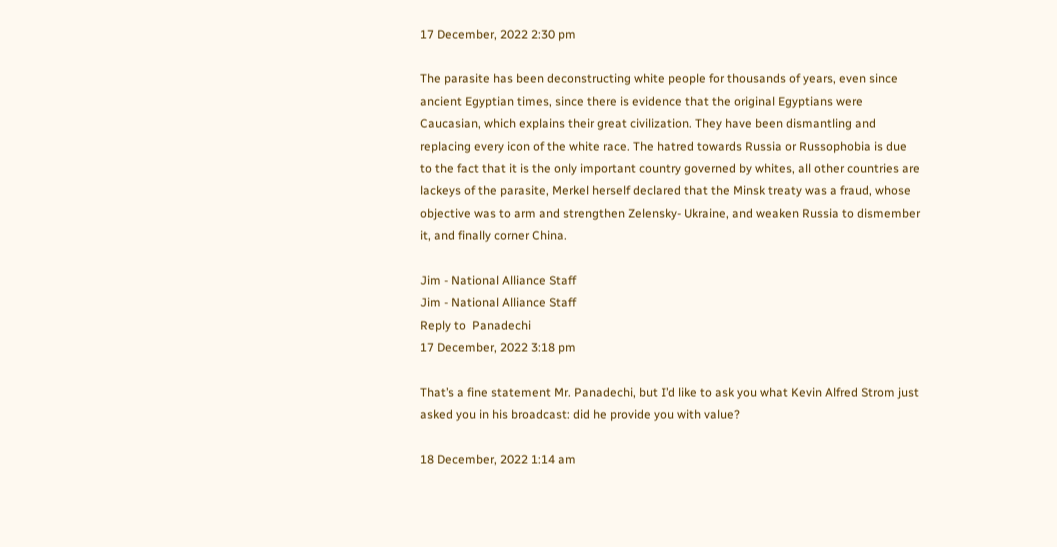17 December, 2022 2:30 pm

The parasite has been deconstructing white people for thousands of years, even since ancient Egyptian times, since there is evidence that the original Egyptians were Caucasian, which explains their great civilization. They have been dismantling and replacing every icon of the white race. The hatred towards Russia or Russophobia is due to the fact that it is the only important country governed by whites, all other countries are lackeys of the parasite, Merkel herself declared that the Minsk treaty was a fraud, whose objective was to arm and strengthen Zelensky- Ukraine, and weaken Russia to dismember it, and finally corner China.

Jim - National Alliance Staff
Jim - National Alliance Staff
Reply to  Panadechi
17 December, 2022 3:18 pm

That’s a fine statement Mr. Panadechi, but I’d like to ask you what Kevin Alfred Strom just asked you in his broadcast: did he provide you with value?

18 December, 2022 1:14 am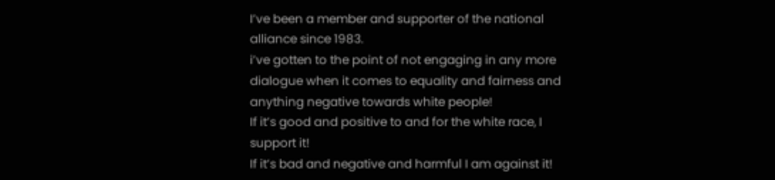I’ve been a member and supporter of the national alliance since 1983.
i’ve gotten to the point of not engaging in any more dialogue when it comes to equality and fairness and anything negative towards white people!
If it’s good and positive to and for the white race, I support it!
If it’s bad and negative and harmful I am against it!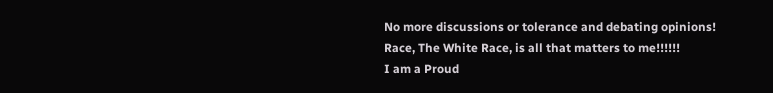No more discussions or tolerance and debating opinions!
Race, The White Race, is all that matters to me!!!!!!
I am a Proud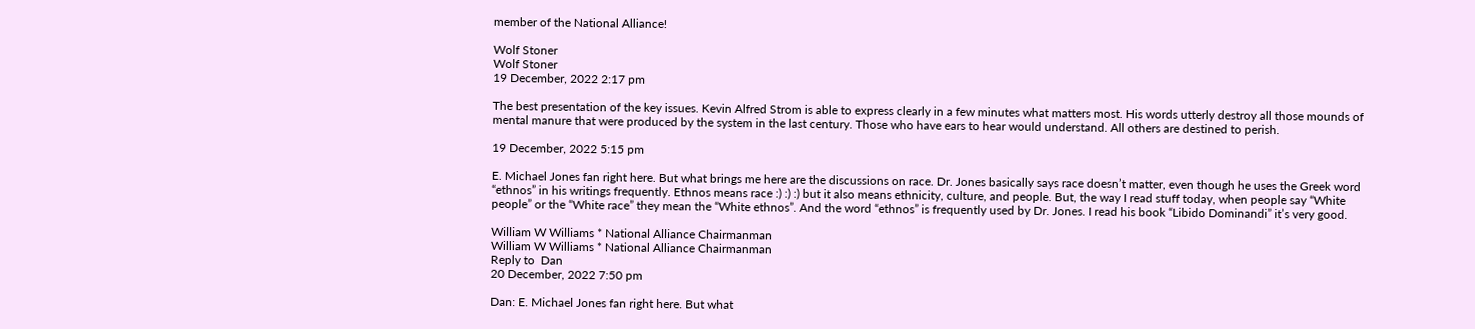member of the National Alliance!

Wolf Stoner
Wolf Stoner
19 December, 2022 2:17 pm

The best presentation of the key issues. Kevin Alfred Strom is able to express clearly in a few minutes what matters most. His words utterly destroy all those mounds of mental manure that were produced by the system in the last century. Those who have ears to hear would understand. All others are destined to perish.

19 December, 2022 5:15 pm

E. Michael Jones fan right here. But what brings me here are the discussions on race. Dr. Jones basically says race doesn’t matter, even though he uses the Greek word “ethnos” in his writings frequently. Ethnos means race :) :) :) but it also means ethnicity, culture, and people. But, the way I read stuff today, when people say “White people” or the “White race” they mean the “White ethnos”. And the word “ethnos” is frequently used by Dr. Jones. I read his book “Libido Dominandi” it’s very good.

William W Williams * National Alliance Chairmanman
William W Williams * National Alliance Chairmanman
Reply to  Dan
20 December, 2022 7:50 pm

Dan: E. Michael Jones fan right here. But what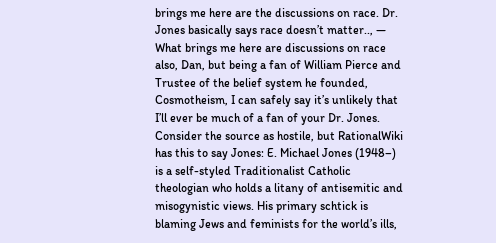brings me here are the discussions on race. Dr. Jones basically says race doesn’t matter.., — What brings me here are discussions on race also, Dan, but being a fan of William Pierce and Trustee of the belief system he founded, Cosmotheism, I can safely say it’s unlikely that I’ll ever be much of a fan of your Dr. Jones. Consider the source as hostile, but RationalWiki has this to say Jones: E. Michael Jones (1948–) is a self-styled Traditionalist Catholic theologian who holds a litany of antisemitic and misogynistic views. His primary schtick is blaming Jews and feminists for the world’s ills,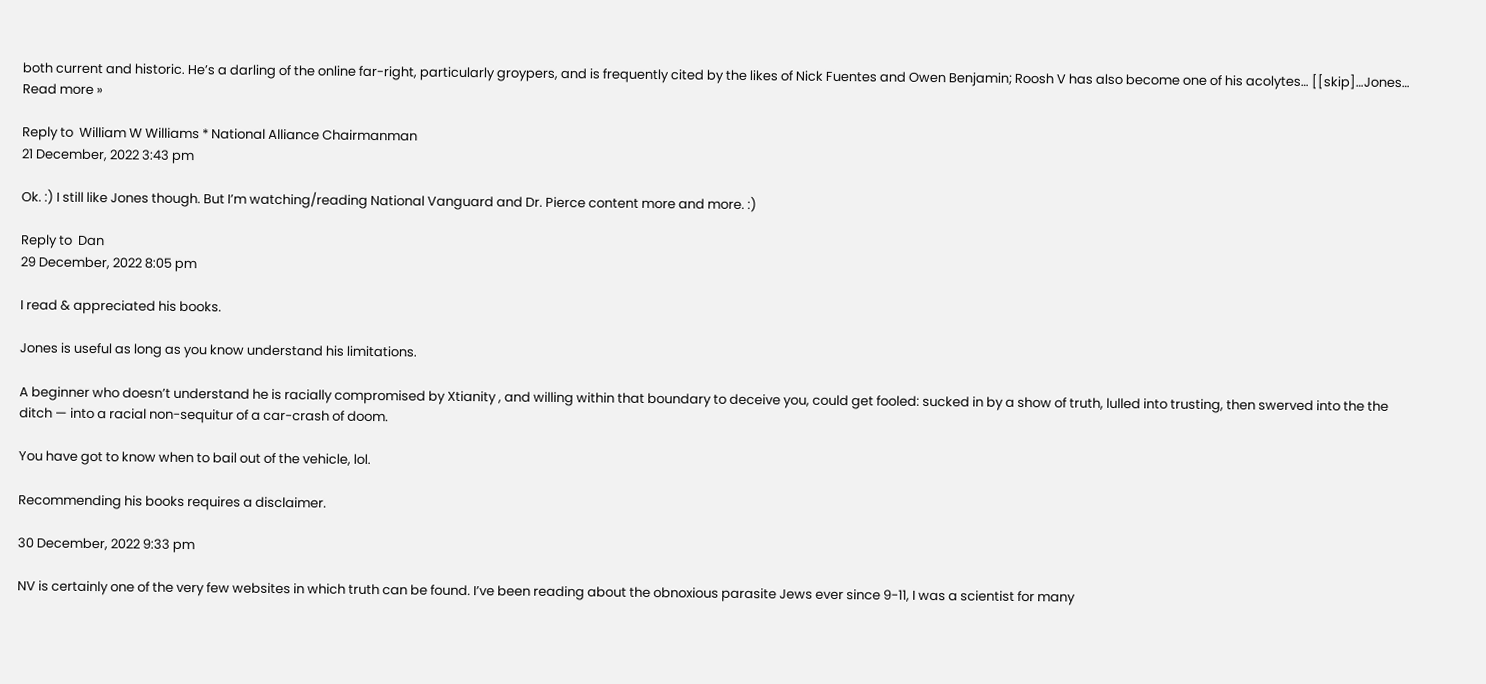both current and historic. He’s a darling of the online far-right, particularly groypers, and is frequently cited by the likes of Nick Fuentes and Owen Benjamin; Roosh V has also become one of his acolytes… [[skip]…Jones… Read more »

Reply to  William W Williams * National Alliance Chairmanman
21 December, 2022 3:43 pm

Ok. :) I still like Jones though. But I’m watching/reading National Vanguard and Dr. Pierce content more and more. :)

Reply to  Dan
29 December, 2022 8:05 pm

I read & appreciated his books.

Jones is useful as long as you know understand his limitations.

A beginner who doesn’t understand he is racially compromised by Xtianity , and willing within that boundary to deceive you, could get fooled: sucked in by a show of truth, lulled into trusting, then swerved into the the ditch — into a racial non-sequitur of a car-crash of doom.

You have got to know when to bail out of the vehicle, lol.

Recommending his books requires a disclaimer.

30 December, 2022 9:33 pm

NV is certainly one of the very few websites in which truth can be found. I’ve been reading about the obnoxious parasite Jews ever since 9-11, I was a scientist for many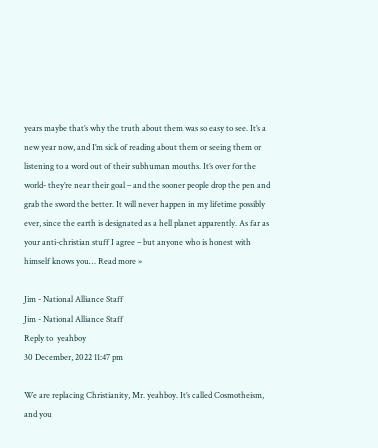years maybe that’s why the truth about them was so easy to see. It’s a new year now, and I’m sick of reading about them or seeing them or listening to a word out of their subhuman mouths. It’s over for the world- they’re near their goal – and the sooner people drop the pen and grab the sword the better. It will never happen in my lifetime possibly ever, since the earth is designated as a hell planet apparently. As far as your anti-christian stuff I agree – but anyone who is honest with himself knows you… Read more »

Jim - National Alliance Staff
Jim - National Alliance Staff
Reply to  yeahboy
30 December, 2022 11:47 pm

We are replacing Christianity, Mr. yeahboy. It’s called Cosmotheism, and you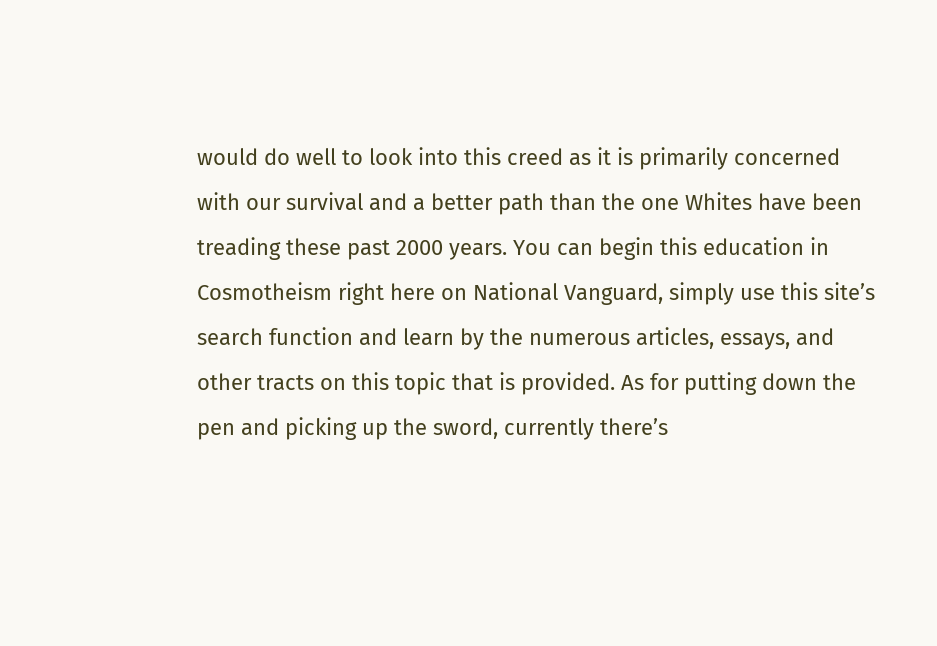would do well to look into this creed as it is primarily concerned with our survival and a better path than the one Whites have been treading these past 2000 years. You can begin this education in Cosmotheism right here on National Vanguard, simply use this site’s search function and learn by the numerous articles, essays, and other tracts on this topic that is provided. As for putting down the pen and picking up the sword, currently there’s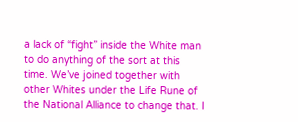a lack of “fight” inside the White man to do anything of the sort at this time. We’ve joined together with other Whites under the Life Rune of the National Alliance to change that. I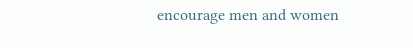encourage men and women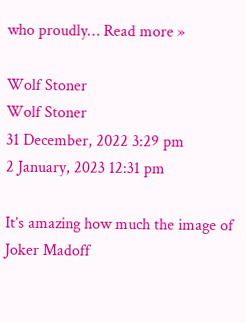who proudly… Read more »

Wolf Stoner
Wolf Stoner
31 December, 2022 3:29 pm
2 January, 2023 12:31 pm

It’s amazing how much the image of Joker Madoff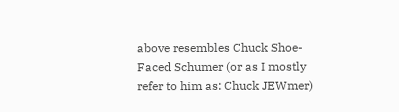above resembles Chuck Shoe-Faced Schumer (or as I mostly refer to him as: Chuck JEWmer)